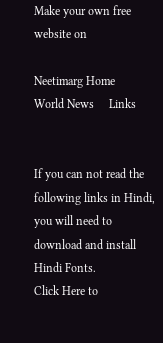Make your own free website on

Neetimarg Home    World News     Links


If you can not read the following links in Hindi, you will need to download and install Hindi Fonts.
Click Here to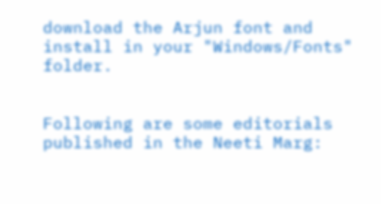download the Arjun font and install in your "Windows/Fonts" folder.


Following are some editorials published in the Neeti Marg: